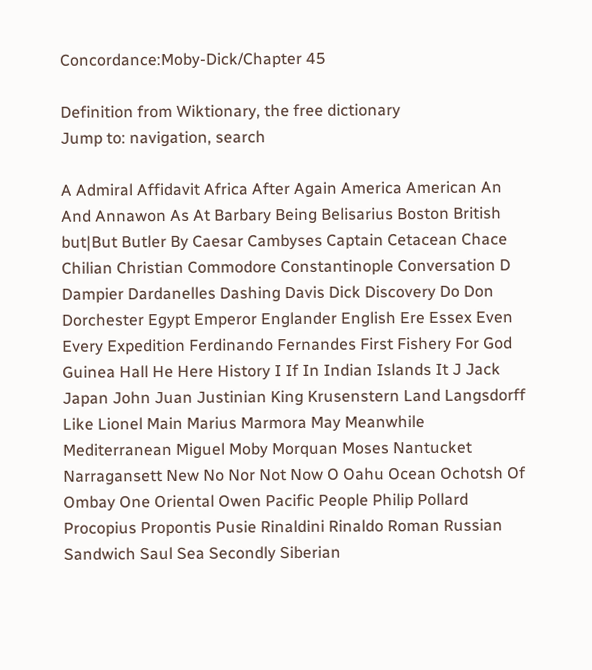Concordance:Moby-Dick/Chapter 45

Definition from Wiktionary, the free dictionary
Jump to: navigation, search

A Admiral Affidavit Africa After Again America American An And Annawon As At Barbary Being Belisarius Boston British but|But Butler By Caesar Cambyses Captain Cetacean Chace Chilian Christian Commodore Constantinople Conversation D Dampier Dardanelles Dashing Davis Dick Discovery Do Don Dorchester Egypt Emperor Englander English Ere Essex Even Every Expedition Ferdinando Fernandes First Fishery For God Guinea Hall He Here History I If In Indian Islands It J Jack Japan John Juan Justinian King Krusenstern Land Langsdorff Like Lionel Main Marius Marmora May Meanwhile Mediterranean Miguel Moby Morquan Moses Nantucket Narragansett New No Nor Not Now O Oahu Ocean Ochotsh Of Ombay One Oriental Owen Pacific People Philip Pollard Procopius Propontis Pusie Rinaldini Rinaldo Roman Russian Sandwich Saul Sea Secondly Siberian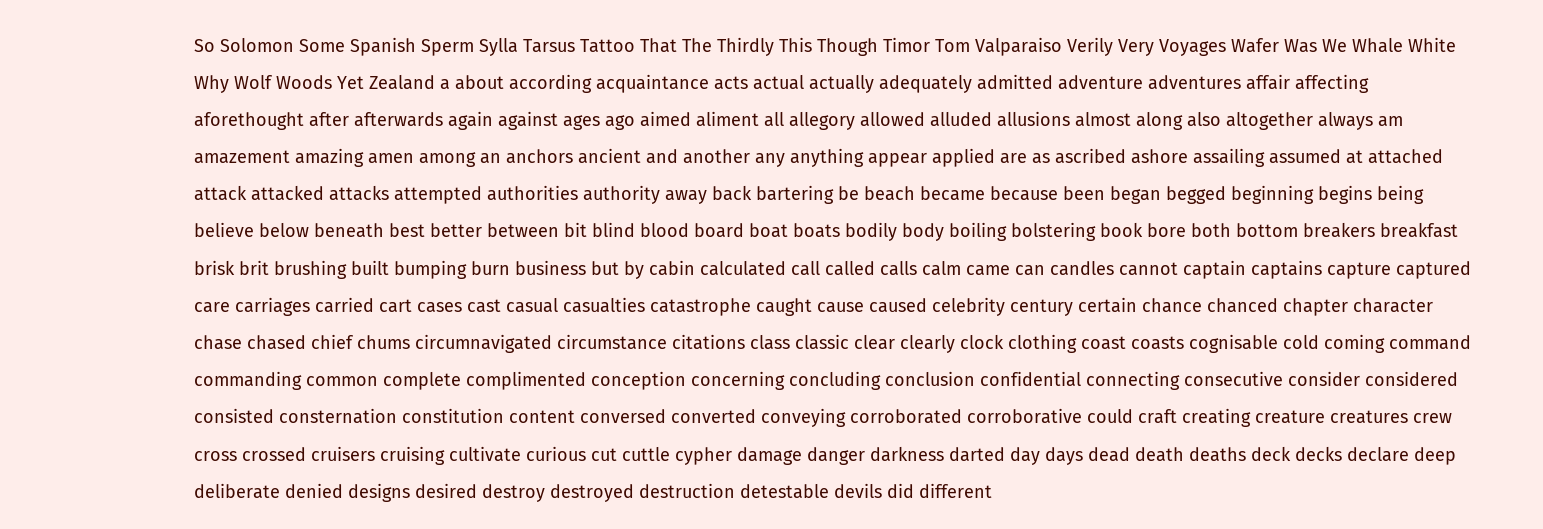So Solomon Some Spanish Sperm Sylla Tarsus Tattoo That The Thirdly This Though Timor Tom Valparaiso Verily Very Voyages Wafer Was We Whale White Why Wolf Woods Yet Zealand a about according acquaintance acts actual actually adequately admitted adventure adventures affair affecting aforethought after afterwards again against ages ago aimed aliment all allegory allowed alluded allusions almost along also altogether always am amazement amazing amen among an anchors ancient and another any anything appear applied are as ascribed ashore assailing assumed at attached attack attacked attacks attempted authorities authority away back bartering be beach became because been began begged beginning begins being believe below beneath best better between bit blind blood board boat boats bodily body boiling bolstering book bore both bottom breakers breakfast brisk brit brushing built bumping burn business but by cabin calculated call called calls calm came can candles cannot captain captains capture captured care carriages carried cart cases cast casual casualties catastrophe caught cause caused celebrity century certain chance chanced chapter character chase chased chief chums circumnavigated circumstance citations class classic clear clearly clock clothing coast coasts cognisable cold coming command commanding common complete complimented conception concerning concluding conclusion confidential connecting consecutive consider considered consisted consternation constitution content conversed converted conveying corroborated corroborative could craft creating creature creatures crew cross crossed cruisers cruising cultivate curious cut cuttle cypher damage danger darkness darted day days dead death deaths deck decks declare deep deliberate denied designs desired destroy destroyed destruction detestable devils did different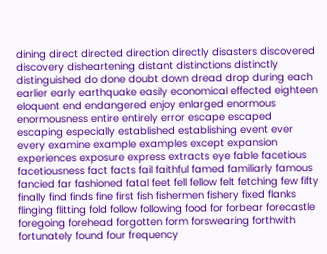dining direct directed direction directly disasters discovered discovery disheartening distant distinctions distinctly distinguished do done doubt down dread drop during each earlier early earthquake easily economical effected eighteen eloquent end endangered enjoy enlarged enormous enormousness entire entirely error escape escaped escaping especially established establishing event ever every examine example examples except expansion experiences exposure express extracts eye fable facetious facetiousness fact facts fail faithful famed familiarly famous fancied far fashioned fatal feet fell fellow felt fetching few fifty finally find finds fine first fish fishermen fishery fixed flanks flinging flitting fold follow following food for forbear forecastle foregoing forehead forgotten form forswearing forthwith fortunately found four frequency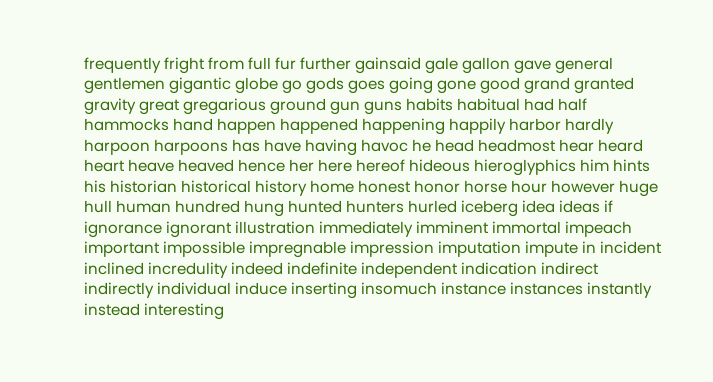frequently fright from full fur further gainsaid gale gallon gave general gentlemen gigantic globe go gods goes going gone good grand granted gravity great gregarious ground gun guns habits habitual had half hammocks hand happen happened happening happily harbor hardly harpoon harpoons has have having havoc he head headmost hear heard heart heave heaved hence her here hereof hideous hieroglyphics him hints his historian historical history home honest honor horse hour however huge hull human hundred hung hunted hunters hurled iceberg idea ideas if ignorance ignorant illustration immediately imminent immortal impeach important impossible impregnable impression imputation impute in incident inclined incredulity indeed indefinite independent indication indirect indirectly individual induce inserting insomuch instance instances instantly instead interesting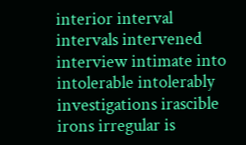interior interval intervals intervened interview intimate into intolerable intolerably investigations irascible irons irregular is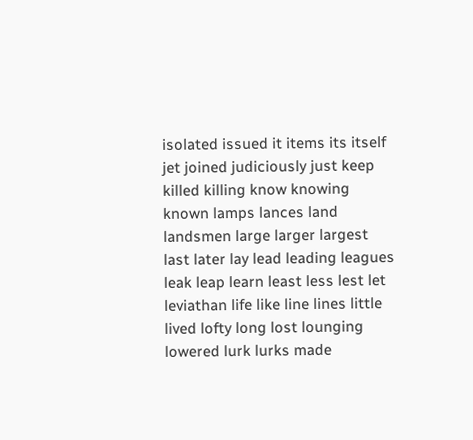isolated issued it items its itself jet joined judiciously just keep killed killing know knowing known lamps lances land landsmen large larger largest last later lay lead leading leagues leak leap learn least less lest let leviathan life like line lines little lived lofty long lost lounging lowered lurk lurks made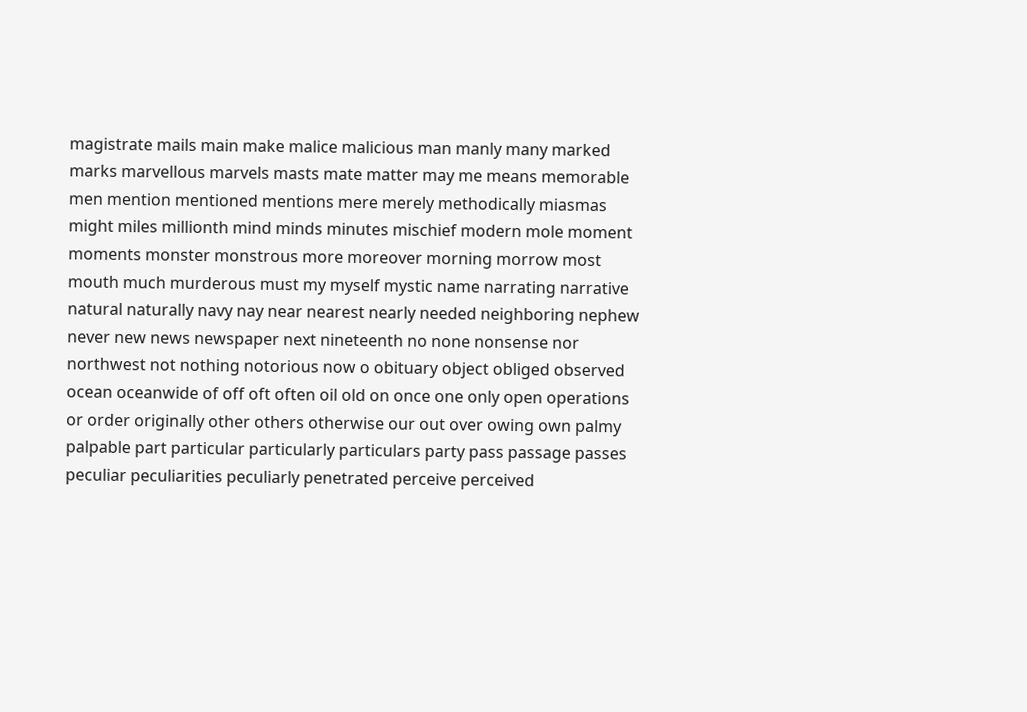magistrate mails main make malice malicious man manly many marked marks marvellous marvels masts mate matter may me means memorable men mention mentioned mentions mere merely methodically miasmas might miles millionth mind minds minutes mischief modern mole moment moments monster monstrous more moreover morning morrow most mouth much murderous must my myself mystic name narrating narrative natural naturally navy nay near nearest nearly needed neighboring nephew never new news newspaper next nineteenth no none nonsense nor northwest not nothing notorious now o obituary object obliged observed ocean oceanwide of off oft often oil old on once one only open operations or order originally other others otherwise our out over owing own palmy palpable part particular particularly particulars party pass passage passes peculiar peculiarities peculiarly penetrated perceive perceived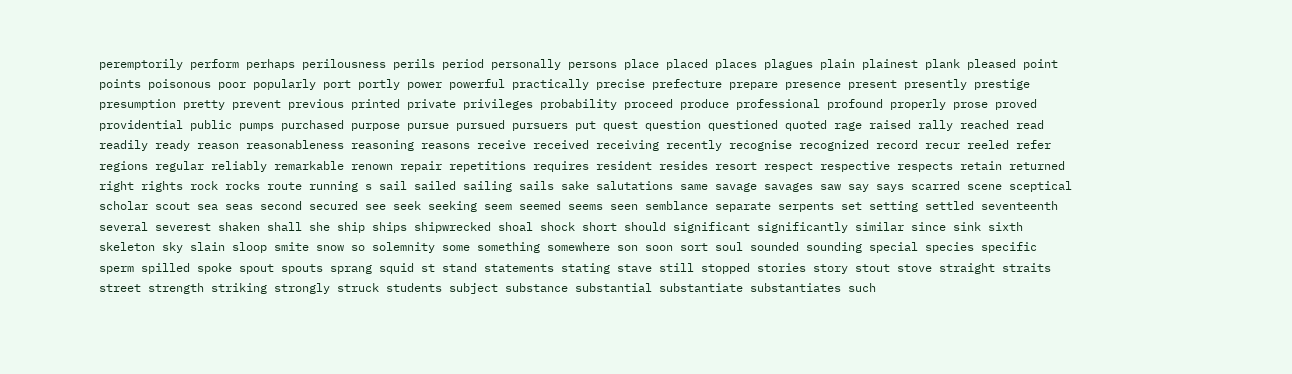peremptorily perform perhaps perilousness perils period personally persons place placed places plagues plain plainest plank pleased point points poisonous poor popularly port portly power powerful practically precise prefecture prepare presence present presently prestige presumption pretty prevent previous printed private privileges probability proceed produce professional profound properly prose proved providential public pumps purchased purpose pursue pursued pursuers put quest question questioned quoted rage raised rally reached read readily ready reason reasonableness reasoning reasons receive received receiving recently recognise recognized record recur reeled refer regions regular reliably remarkable renown repair repetitions requires resident resides resort respect respective respects retain returned right rights rock rocks route running s sail sailed sailing sails sake salutations same savage savages saw say says scarred scene sceptical scholar scout sea seas second secured see seek seeking seem seemed seems seen semblance separate serpents set setting settled seventeenth several severest shaken shall she ship ships shipwrecked shoal shock short should significant significantly similar since sink sixth skeleton sky slain sloop smite snow so solemnity some something somewhere son soon sort soul sounded sounding special species specific sperm spilled spoke spout spouts sprang squid st stand statements stating stave still stopped stories story stout stove straight straits street strength striking strongly struck students subject substance substantial substantiate substantiates such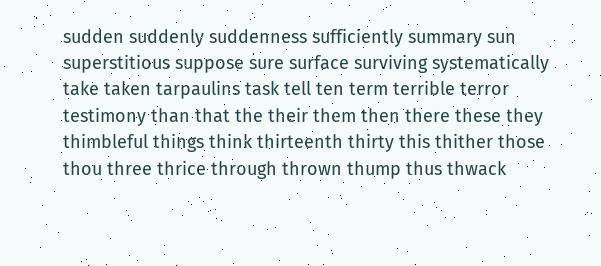sudden suddenly suddenness sufficiently summary sun superstitious suppose sure surface surviving systematically take taken tarpaulins task tell ten term terrible terror testimony than that the their them then there these they thimbleful things think thirteenth thirty this thither those thou three thrice through thrown thump thus thwack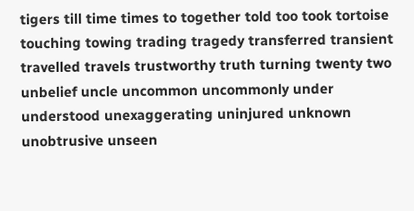tigers till time times to together told too took tortoise touching towing trading tragedy transferred transient travelled travels trustworthy truth turning twenty two unbelief uncle uncommon uncommonly under understood unexaggerating uninjured unknown unobtrusive unseen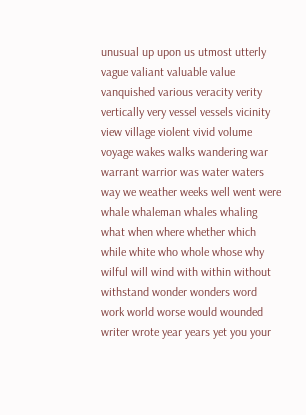unusual up upon us utmost utterly vague valiant valuable value vanquished various veracity verity vertically very vessel vessels vicinity view village violent vivid volume voyage wakes walks wandering war warrant warrior was water waters way we weather weeks well went were whale whaleman whales whaling what when where whether which while white who whole whose why wilful will wind with within without withstand wonder wonders word work world worse would wounded writer wrote year years yet you your